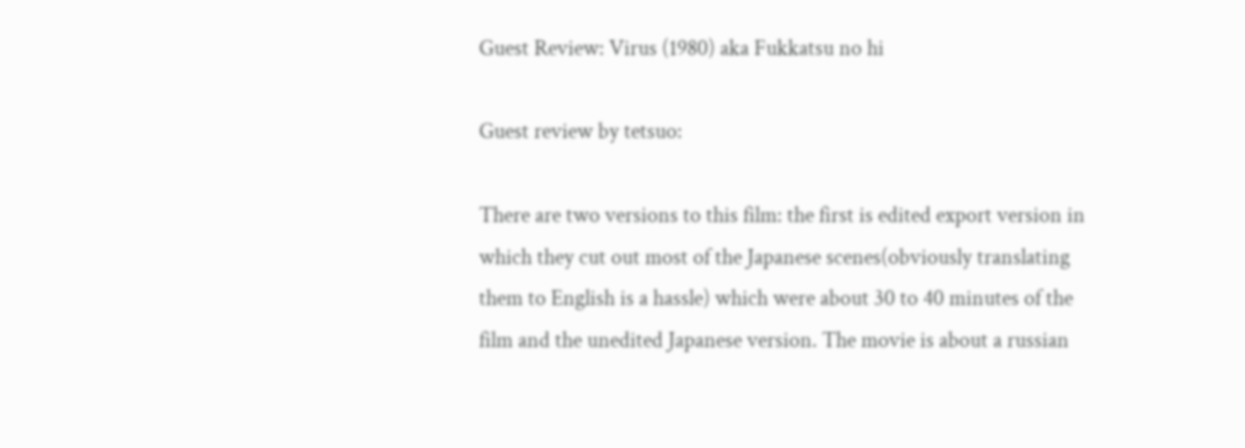Guest Review: Virus (1980) aka Fukkatsu no hi

Guest review by tetsuo:

There are two versions to this film: the first is edited export version in which they cut out most of the Japanese scenes(obviously translating them to English is a hassle) which were about 30 to 40 minutes of the film and the unedited Japanese version. The movie is about a russian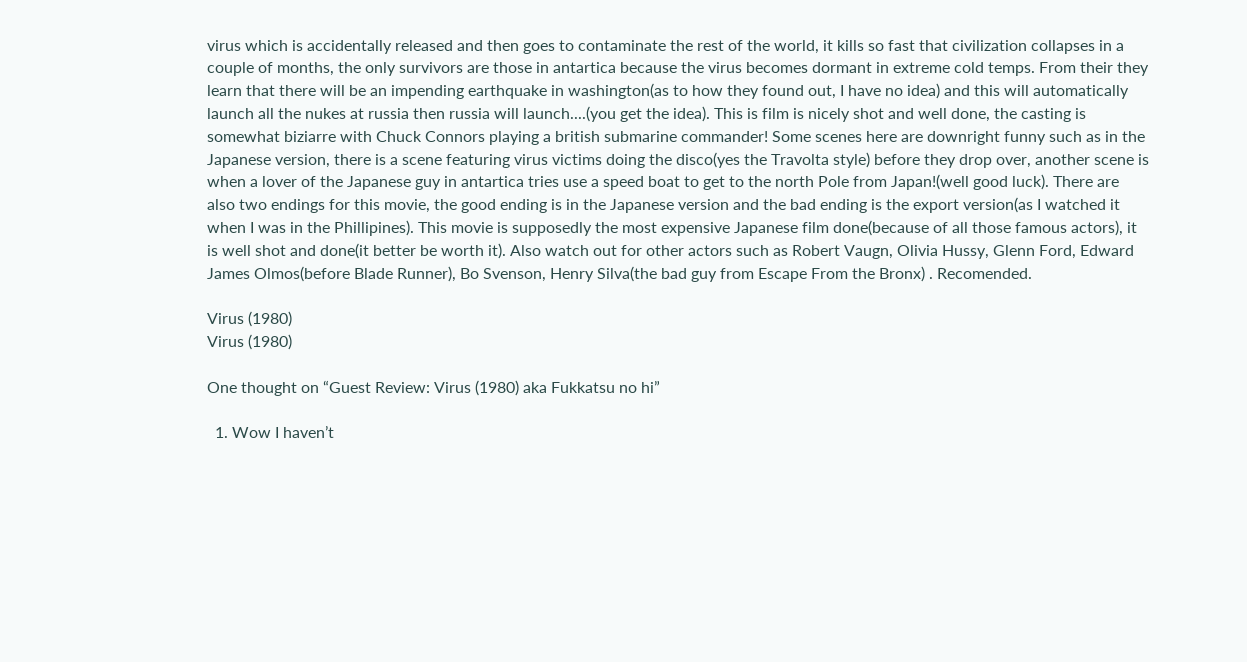virus which is accidentally released and then goes to contaminate the rest of the world, it kills so fast that civilization collapses in a couple of months, the only survivors are those in antartica because the virus becomes dormant in extreme cold temps. From their they learn that there will be an impending earthquake in washington(as to how they found out, I have no idea) and this will automatically launch all the nukes at russia then russia will launch....(you get the idea). This is film is nicely shot and well done, the casting is somewhat biziarre with Chuck Connors playing a british submarine commander! Some scenes here are downright funny such as in the Japanese version, there is a scene featuring virus victims doing the disco(yes the Travolta style) before they drop over, another scene is when a lover of the Japanese guy in antartica tries use a speed boat to get to the north Pole from Japan!(well good luck). There are also two endings for this movie, the good ending is in the Japanese version and the bad ending is the export version(as I watched it when I was in the Phillipines). This movie is supposedly the most expensive Japanese film done(because of all those famous actors), it is well shot and done(it better be worth it). Also watch out for other actors such as Robert Vaugn, Olivia Hussy, Glenn Ford, Edward James Olmos(before Blade Runner), Bo Svenson, Henry Silva(the bad guy from Escape From the Bronx) . Recomended.

Virus (1980)
Virus (1980)

One thought on “Guest Review: Virus (1980) aka Fukkatsu no hi”

  1. Wow I haven’t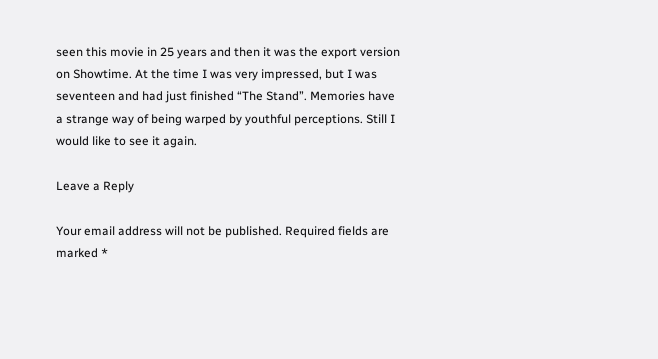seen this movie in 25 years and then it was the export version on Showtime. At the time I was very impressed, but I was seventeen and had just finished “The Stand”. Memories have a strange way of being warped by youthful perceptions. Still I would like to see it again.

Leave a Reply

Your email address will not be published. Required fields are marked *